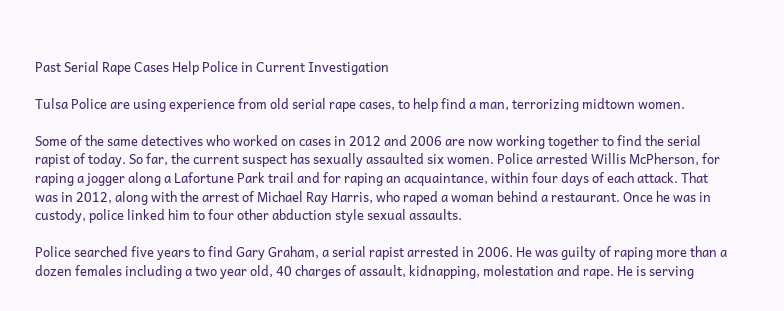Past Serial Rape Cases Help Police in Current Investigation

Tulsa Police are using experience from old serial rape cases, to help find a man, terrorizing midtown women.

Some of the same detectives who worked on cases in 2012 and 2006 are now working together to find the serial rapist of today. So far, the current suspect has sexually assaulted six women. Police arrested Willis McPherson, for raping a jogger along a Lafortune Park trail and for raping an acquaintance, within four days of each attack. That was in 2012, along with the arrest of Michael Ray Harris, who raped a woman behind a restaurant. Once he was in custody, police linked him to four other abduction style sexual assaults.

Police searched five years to find Gary Graham, a serial rapist arrested in 2006. He was guilty of raping more than a dozen females including a two year old, 40 charges of assault, kidnapping, molestation and rape. He is serving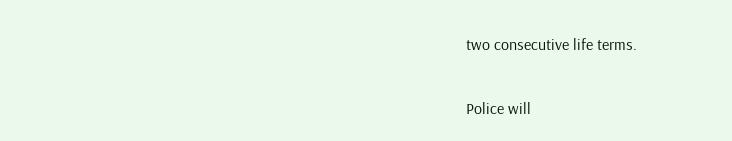two consecutive life terms.

Police will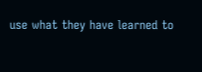use what they have learned to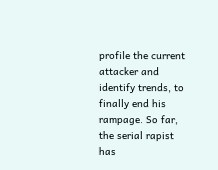profile the current attacker and identify trends, to finally end his rampage. So far, the serial rapist has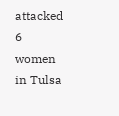attacked 6 women in Tulsa